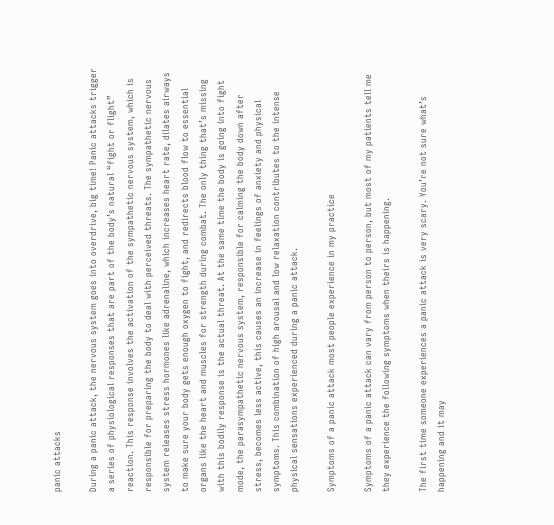panic attacks

During a panic attack, the nervous system goes into overdrive, big time! Panic attacks trigger a series of physiological responses that are part of the body’s natural “fight or flight” reaction. This response involves the activation of the sympathetic nervous system, which is responsible for preparing the body to deal with perceived threats. The sympathetic nervous system releases stress hormones like adrenaline, which increases heart rate, dilates airways to make sure your body gets enough oxygen to fight, and redirects blood flow to essential organs like the heart and muscles for strength during combat. The only thing that’s missing with this bodily response is the actual threat. At the same time the body is going into fight mode, the parasympathetic nervous system, responsible for calming the body down after stress, becomes less active, this causes an increase in feelings of anxiety and physical symptoms. This combination of high arousal and low relaxation contributes to the intense physical sensations experienced during a panic attack.

Symptoms of a panic attack most people experience in my practice

Symptoms of a panic attack can vary from person to person, but most of my patients tell me they experience the following symptoms when theirs is happening.

The first time someone experiences a panic attack is very scary. You’re not sure what’s happening and it may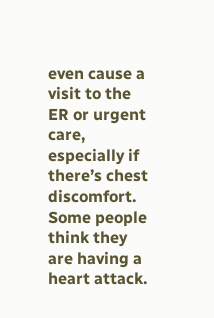even cause a visit to the ER or urgent care, especially if there’s chest discomfort. Some people think they are having a heart attack.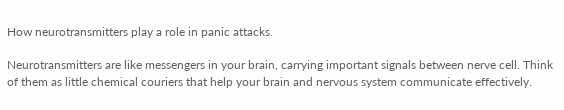How neurotransmitters play a role in panic attacks.

Neurotransmitters are like messengers in your brain, carrying important signals between nerve cell. Think of them as little chemical couriers that help your brain and nervous system communicate effectively.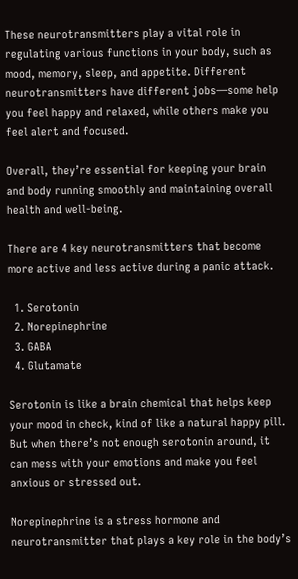These neurotransmitters play a vital role in regulating various functions in your body, such as mood, memory, sleep, and appetite. Different neurotransmitters have different jobs—some help you feel happy and relaxed, while others make you feel alert and focused.

Overall, they’re essential for keeping your brain and body running smoothly and maintaining overall health and well-being.

There are 4 key neurotransmitters that become more active and less active during a panic attack.

  1. Serotonin
  2. Norepinephrine
  3. GABA
  4. Glutamate

Serotonin is like a brain chemical that helps keep your mood in check, kind of like a natural happy pill. But when there’s not enough serotonin around, it can mess with your emotions and make you feel anxious or stressed out.

Norepinephrine is a stress hormone and neurotransmitter that plays a key role in the body’s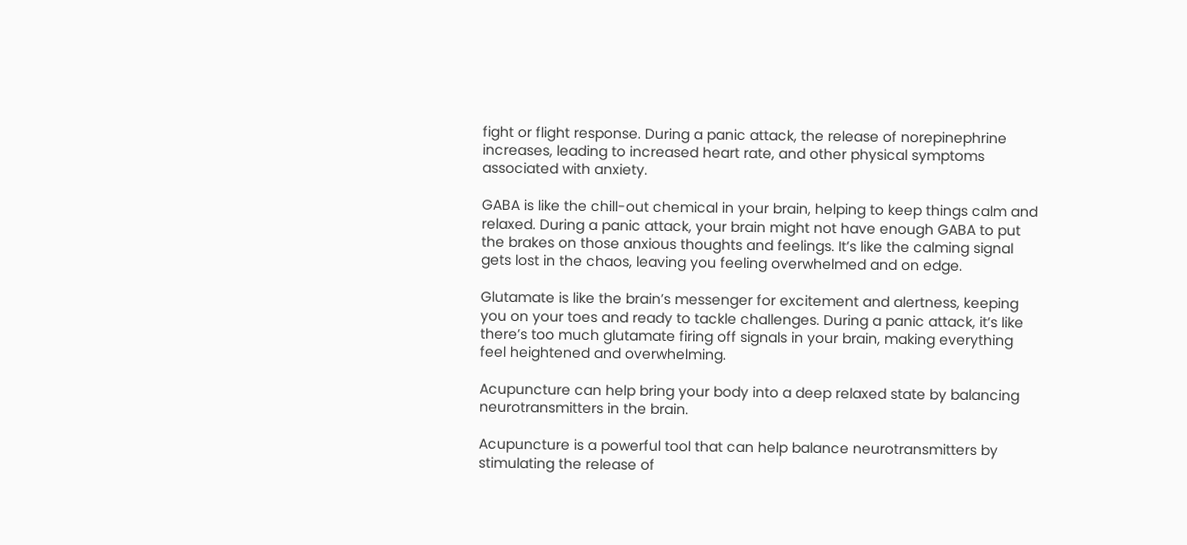fight or flight response. During a panic attack, the release of norepinephrine increases, leading to increased heart rate, and other physical symptoms associated with anxiety.

GABA is like the chill-out chemical in your brain, helping to keep things calm and relaxed. During a panic attack, your brain might not have enough GABA to put the brakes on those anxious thoughts and feelings. It’s like the calming signal gets lost in the chaos, leaving you feeling overwhelmed and on edge.

Glutamate is like the brain’s messenger for excitement and alertness, keeping you on your toes and ready to tackle challenges. During a panic attack, it’s like there’s too much glutamate firing off signals in your brain, making everything feel heightened and overwhelming.

Acupuncture can help bring your body into a deep relaxed state by balancing neurotransmitters in the brain.

Acupuncture is a powerful tool that can help balance neurotransmitters by stimulating the release of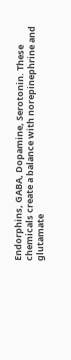Endorphins, GABA, Dopamine, Serotonin. These chemicals create a balance with norepinephrine and glutamate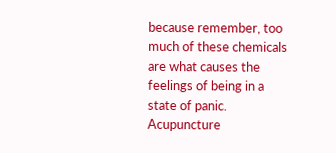because remember, too much of these chemicals are what causes the feelings of being in a state of panic. Acupuncture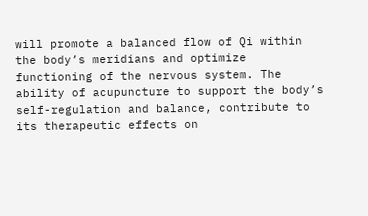will promote a balanced flow of Qi within the body’s meridians and optimize functioning of the nervous system. The ability of acupuncture to support the body’s self-regulation and balance, contribute to its therapeutic effects on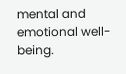mental and emotional well-being.